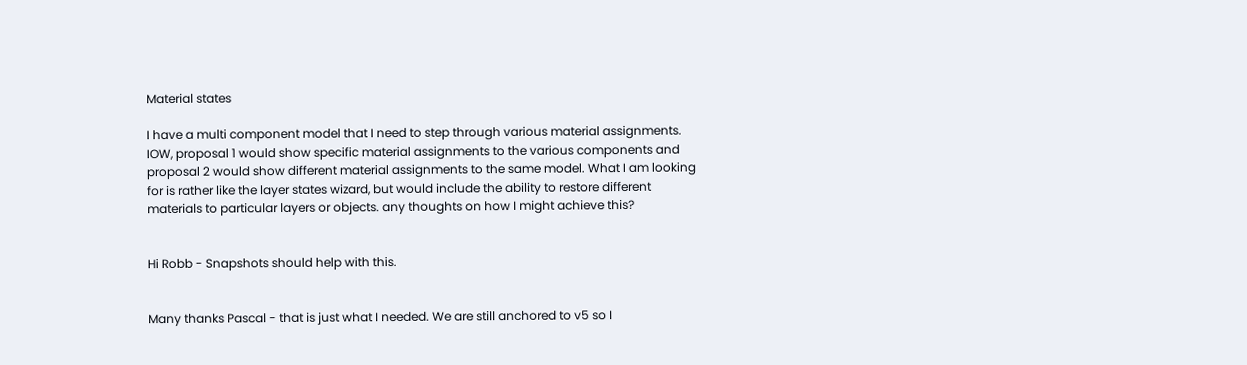Material states

I have a multi component model that I need to step through various material assignments. IOW, proposal 1 would show specific material assignments to the various components and proposal 2 would show different material assignments to the same model. What I am looking for is rather like the layer states wizard, but would include the ability to restore different materials to particular layers or objects. any thoughts on how I might achieve this?


Hi Robb - Snapshots should help with this.


Many thanks Pascal - that is just what I needed. We are still anchored to v5 so I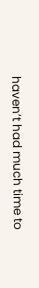haven’t had much time to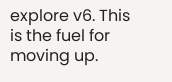explore v6. This is the fuel for moving up.